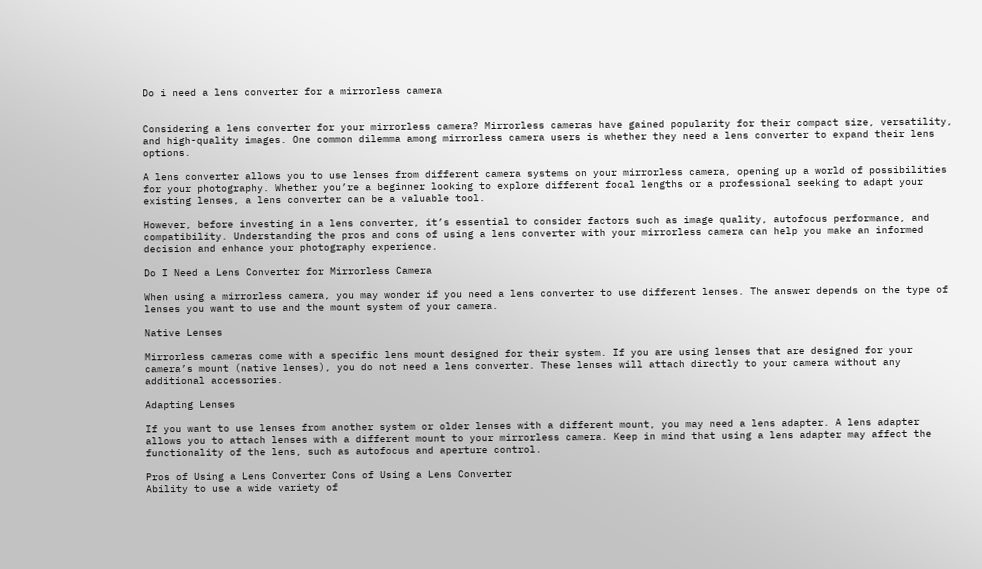Do i need a lens converter for a mirrorless camera


Considering a lens converter for your mirrorless camera? Mirrorless cameras have gained popularity for their compact size, versatility, and high-quality images. One common dilemma among mirrorless camera users is whether they need a lens converter to expand their lens options.

A lens converter allows you to use lenses from different camera systems on your mirrorless camera, opening up a world of possibilities for your photography. Whether you’re a beginner looking to explore different focal lengths or a professional seeking to adapt your existing lenses, a lens converter can be a valuable tool.

However, before investing in a lens converter, it’s essential to consider factors such as image quality, autofocus performance, and compatibility. Understanding the pros and cons of using a lens converter with your mirrorless camera can help you make an informed decision and enhance your photography experience.

Do I Need a Lens Converter for Mirrorless Camera

When using a mirrorless camera, you may wonder if you need a lens converter to use different lenses. The answer depends on the type of lenses you want to use and the mount system of your camera.

Native Lenses

Mirrorless cameras come with a specific lens mount designed for their system. If you are using lenses that are designed for your camera’s mount (native lenses), you do not need a lens converter. These lenses will attach directly to your camera without any additional accessories.

Adapting Lenses

If you want to use lenses from another system or older lenses with a different mount, you may need a lens adapter. A lens adapter allows you to attach lenses with a different mount to your mirrorless camera. Keep in mind that using a lens adapter may affect the functionality of the lens, such as autofocus and aperture control.

Pros of Using a Lens Converter Cons of Using a Lens Converter
Ability to use a wide variety of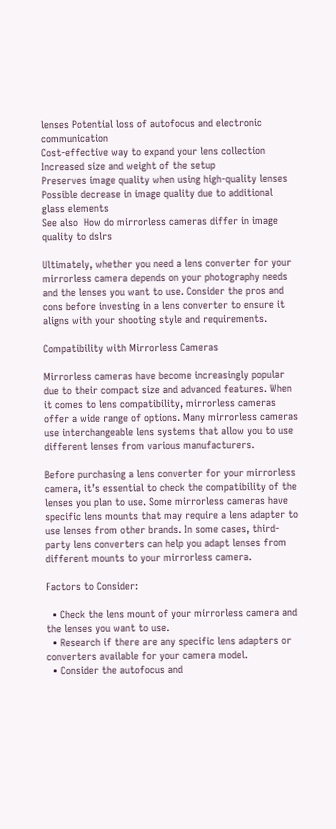lenses Potential loss of autofocus and electronic communication
Cost-effective way to expand your lens collection Increased size and weight of the setup
Preserves image quality when using high-quality lenses Possible decrease in image quality due to additional glass elements
See also  How do mirrorless cameras differ in image quality to dslrs

Ultimately, whether you need a lens converter for your mirrorless camera depends on your photography needs and the lenses you want to use. Consider the pros and cons before investing in a lens converter to ensure it aligns with your shooting style and requirements.

Compatibility with Mirrorless Cameras

Mirrorless cameras have become increasingly popular due to their compact size and advanced features. When it comes to lens compatibility, mirrorless cameras offer a wide range of options. Many mirrorless cameras use interchangeable lens systems that allow you to use different lenses from various manufacturers.

Before purchasing a lens converter for your mirrorless camera, it’s essential to check the compatibility of the lenses you plan to use. Some mirrorless cameras have specific lens mounts that may require a lens adapter to use lenses from other brands. In some cases, third-party lens converters can help you adapt lenses from different mounts to your mirrorless camera.

Factors to Consider:

  • Check the lens mount of your mirrorless camera and the lenses you want to use.
  • Research if there are any specific lens adapters or converters available for your camera model.
  • Consider the autofocus and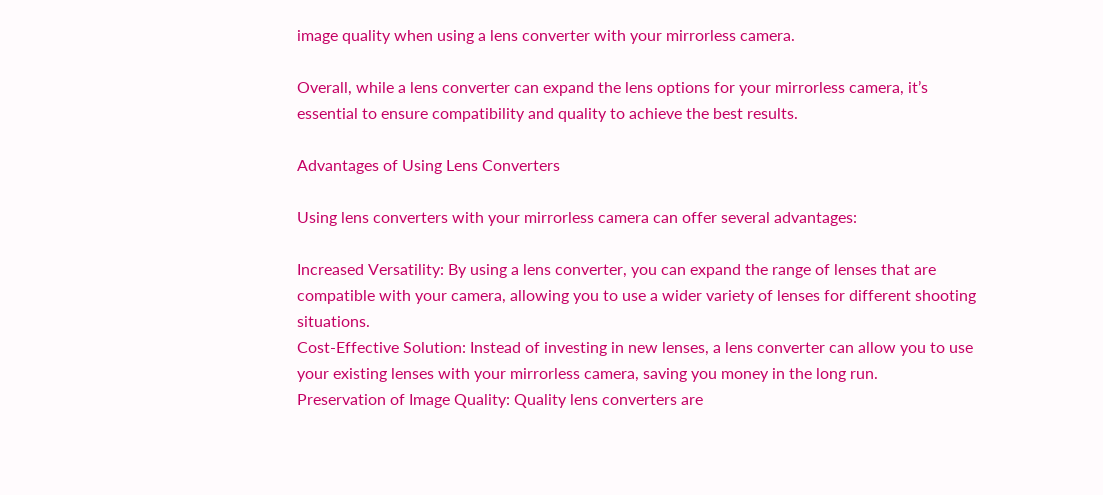image quality when using a lens converter with your mirrorless camera.

Overall, while a lens converter can expand the lens options for your mirrorless camera, it’s essential to ensure compatibility and quality to achieve the best results.

Advantages of Using Lens Converters

Using lens converters with your mirrorless camera can offer several advantages:

Increased Versatility: By using a lens converter, you can expand the range of lenses that are compatible with your camera, allowing you to use a wider variety of lenses for different shooting situations.
Cost-Effective Solution: Instead of investing in new lenses, a lens converter can allow you to use your existing lenses with your mirrorless camera, saving you money in the long run.
Preservation of Image Quality: Quality lens converters are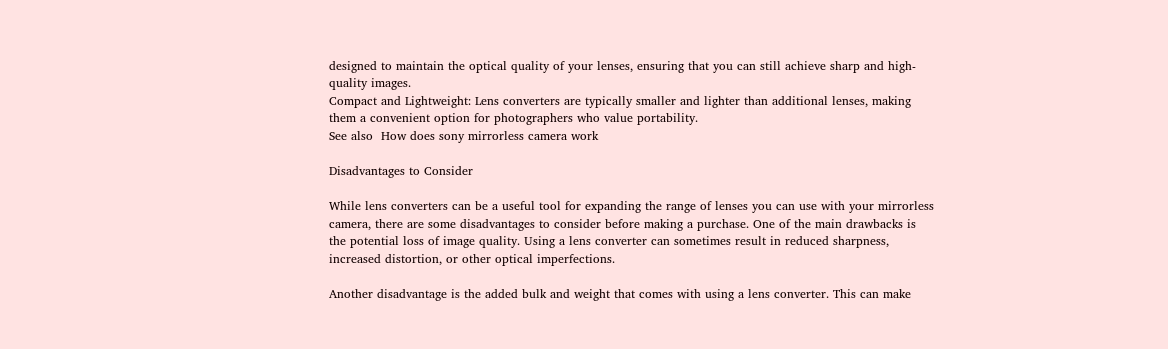designed to maintain the optical quality of your lenses, ensuring that you can still achieve sharp and high-quality images.
Compact and Lightweight: Lens converters are typically smaller and lighter than additional lenses, making them a convenient option for photographers who value portability.
See also  How does sony mirrorless camera work

Disadvantages to Consider

While lens converters can be a useful tool for expanding the range of lenses you can use with your mirrorless camera, there are some disadvantages to consider before making a purchase. One of the main drawbacks is the potential loss of image quality. Using a lens converter can sometimes result in reduced sharpness, increased distortion, or other optical imperfections.

Another disadvantage is the added bulk and weight that comes with using a lens converter. This can make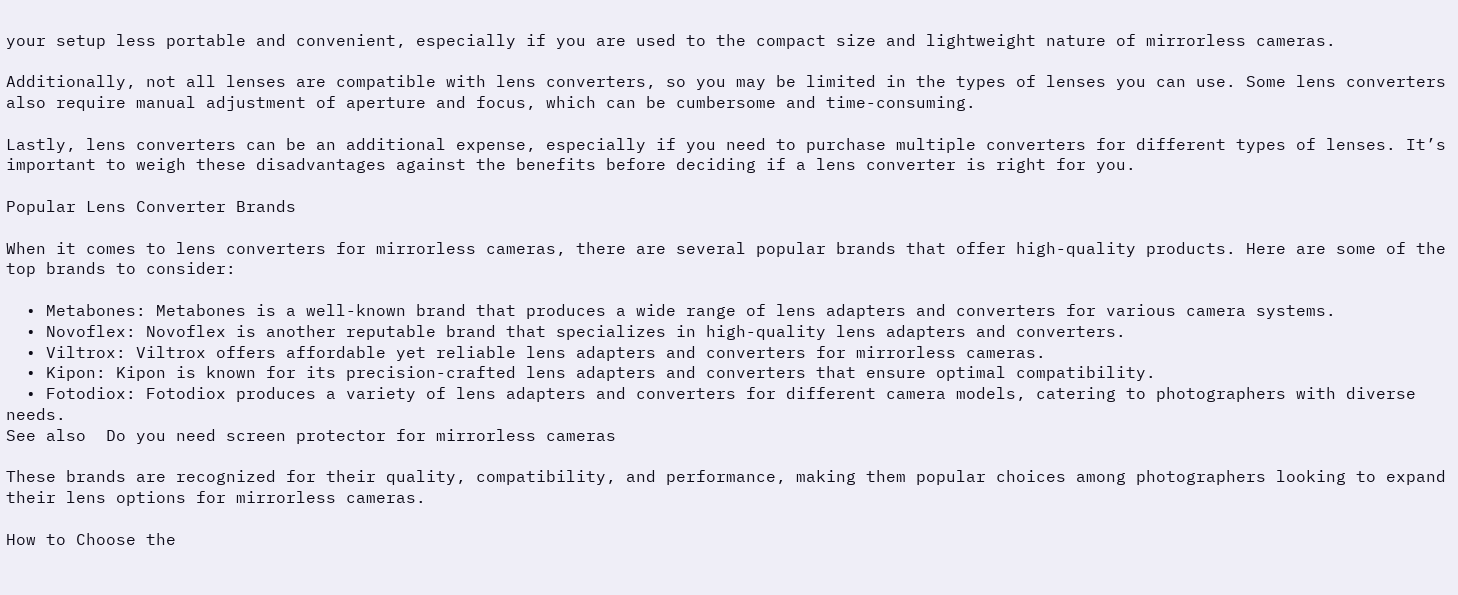your setup less portable and convenient, especially if you are used to the compact size and lightweight nature of mirrorless cameras.

Additionally, not all lenses are compatible with lens converters, so you may be limited in the types of lenses you can use. Some lens converters also require manual adjustment of aperture and focus, which can be cumbersome and time-consuming.

Lastly, lens converters can be an additional expense, especially if you need to purchase multiple converters for different types of lenses. It’s important to weigh these disadvantages against the benefits before deciding if a lens converter is right for you.

Popular Lens Converter Brands

When it comes to lens converters for mirrorless cameras, there are several popular brands that offer high-quality products. Here are some of the top brands to consider:

  • Metabones: Metabones is a well-known brand that produces a wide range of lens adapters and converters for various camera systems.
  • Novoflex: Novoflex is another reputable brand that specializes in high-quality lens adapters and converters.
  • Viltrox: Viltrox offers affordable yet reliable lens adapters and converters for mirrorless cameras.
  • Kipon: Kipon is known for its precision-crafted lens adapters and converters that ensure optimal compatibility.
  • Fotodiox: Fotodiox produces a variety of lens adapters and converters for different camera models, catering to photographers with diverse needs.
See also  Do you need screen protector for mirrorless cameras

These brands are recognized for their quality, compatibility, and performance, making them popular choices among photographers looking to expand their lens options for mirrorless cameras.

How to Choose the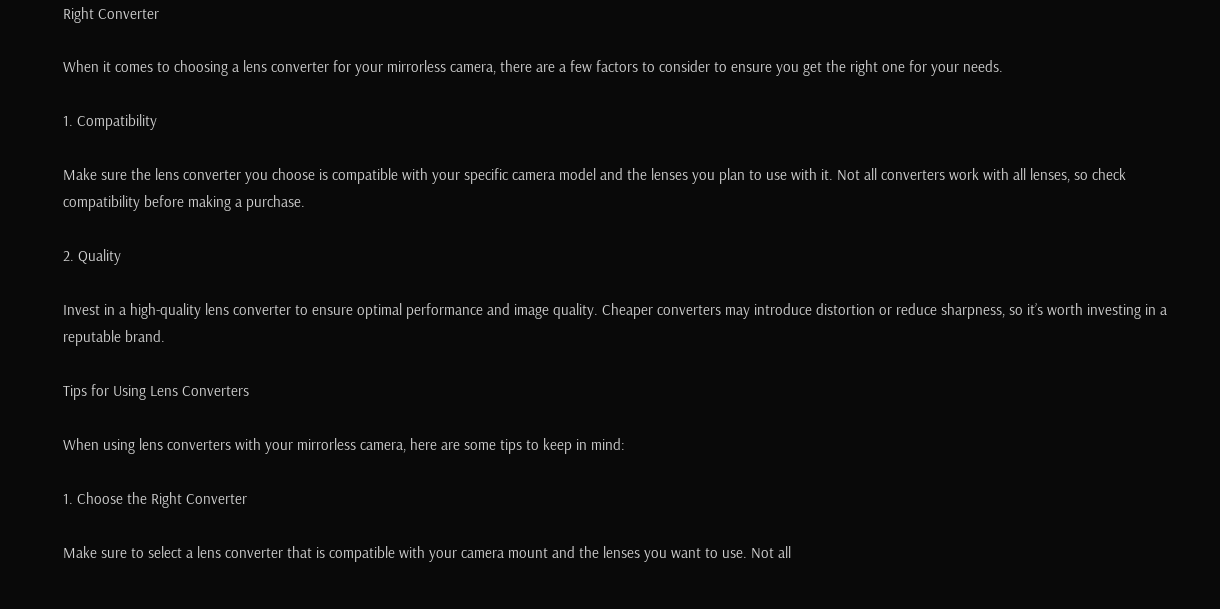Right Converter

When it comes to choosing a lens converter for your mirrorless camera, there are a few factors to consider to ensure you get the right one for your needs.

1. Compatibility

Make sure the lens converter you choose is compatible with your specific camera model and the lenses you plan to use with it. Not all converters work with all lenses, so check compatibility before making a purchase.

2. Quality

Invest in a high-quality lens converter to ensure optimal performance and image quality. Cheaper converters may introduce distortion or reduce sharpness, so it’s worth investing in a reputable brand.

Tips for Using Lens Converters

When using lens converters with your mirrorless camera, here are some tips to keep in mind:

1. Choose the Right Converter

Make sure to select a lens converter that is compatible with your camera mount and the lenses you want to use. Not all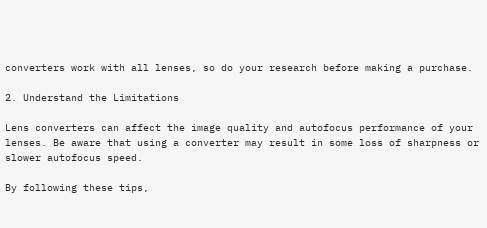converters work with all lenses, so do your research before making a purchase.

2. Understand the Limitations

Lens converters can affect the image quality and autofocus performance of your lenses. Be aware that using a converter may result in some loss of sharpness or slower autofocus speed.

By following these tips,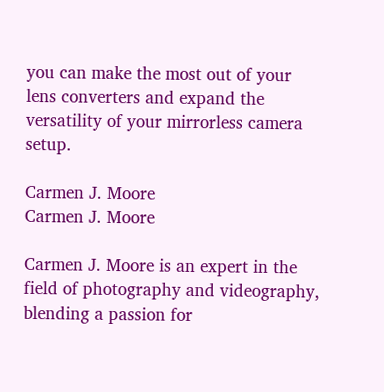you can make the most out of your lens converters and expand the versatility of your mirrorless camera setup.

Carmen J. Moore
Carmen J. Moore

Carmen J. Moore is an expert in the field of photography and videography, blending a passion for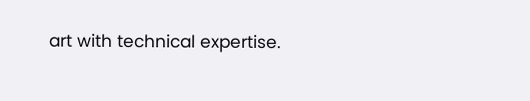art with technical expertise.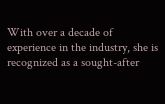With over a decade of experience in the industry, she is recognized as a sought-after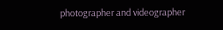photographer and videographer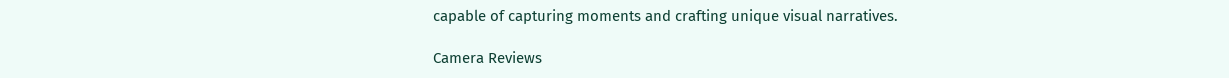capable of capturing moments and crafting unique visual narratives.

Camera Reviews